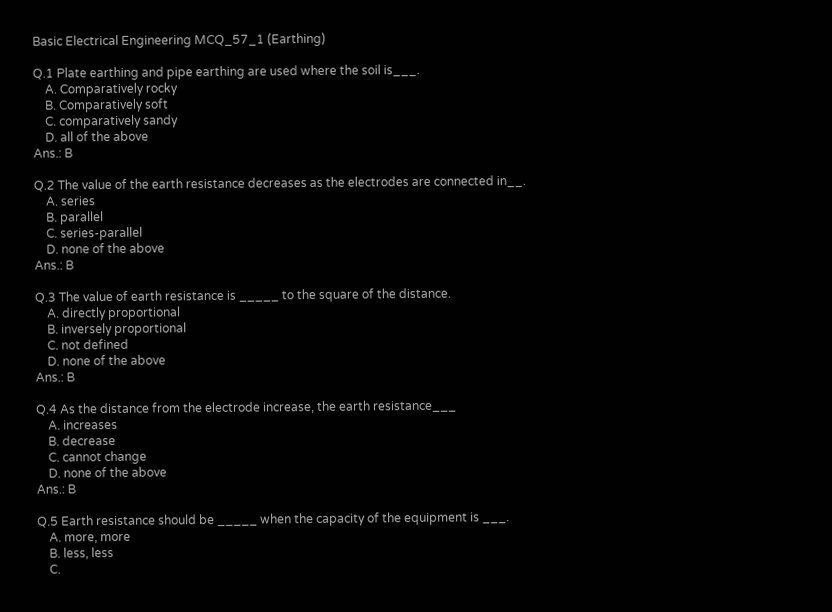Basic Electrical Engineering MCQ_57_1 (Earthing)

Q.1 Plate earthing and pipe earthing are used where the soil is___.
    A. Comparatively rocky
    B. Comparatively soft
    C. comparatively sandy
    D. all of the above
Ans.: B

Q.2 The value of the earth resistance decreases as the electrodes are connected in__.
    A. series
    B. parallel
    C. series-parallel
    D. none of the above
Ans.: B

Q.3 The value of earth resistance is _____ to the square of the distance.
    A. directly proportional
    B. inversely proportional
    C. not defined
    D. none of the above
Ans.: B

Q.4 As the distance from the electrode increase, the earth resistance___
    A. increases
    B. decrease
    C. cannot change
    D. none of the above
Ans.: B

Q.5 Earth resistance should be _____ when the capacity of the equipment is ___.
    A. more, more
    B. less, less
    C.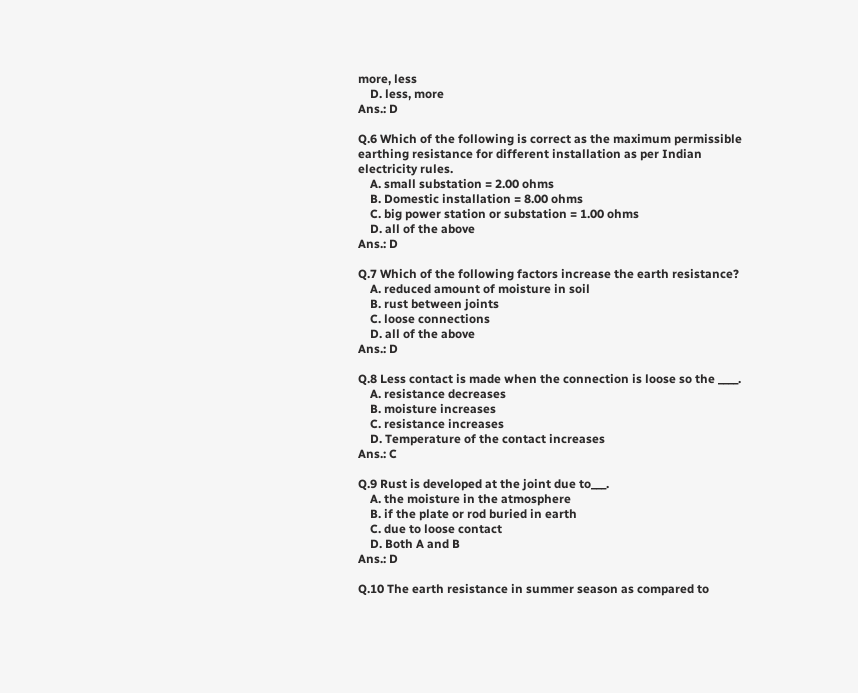more, less
    D. less, more
Ans.: D

Q.6 Which of the following is correct as the maximum permissible earthing resistance for different installation as per Indian electricity rules.
    A. small substation = 2.00 ohms
    B. Domestic installation = 8.00 ohms
    C. big power station or substation = 1.00 ohms
    D. all of the above
Ans.: D

Q.7 Which of the following factors increase the earth resistance?
    A. reduced amount of moisture in soil
    B. rust between joints
    C. loose connections
    D. all of the above
Ans.: D

Q.8 Less contact is made when the connection is loose so the ____.
    A. resistance decreases
    B. moisture increases
    C. resistance increases
    D. Temperature of the contact increases
Ans.: C

Q.9 Rust is developed at the joint due to___.
    A. the moisture in the atmosphere
    B. if the plate or rod buried in earth
    C. due to loose contact
    D. Both A and B
Ans.: D

Q.10 The earth resistance in summer season as compared to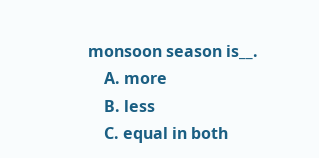monsoon season is__.
    A. more
    B. less
    C. equal in both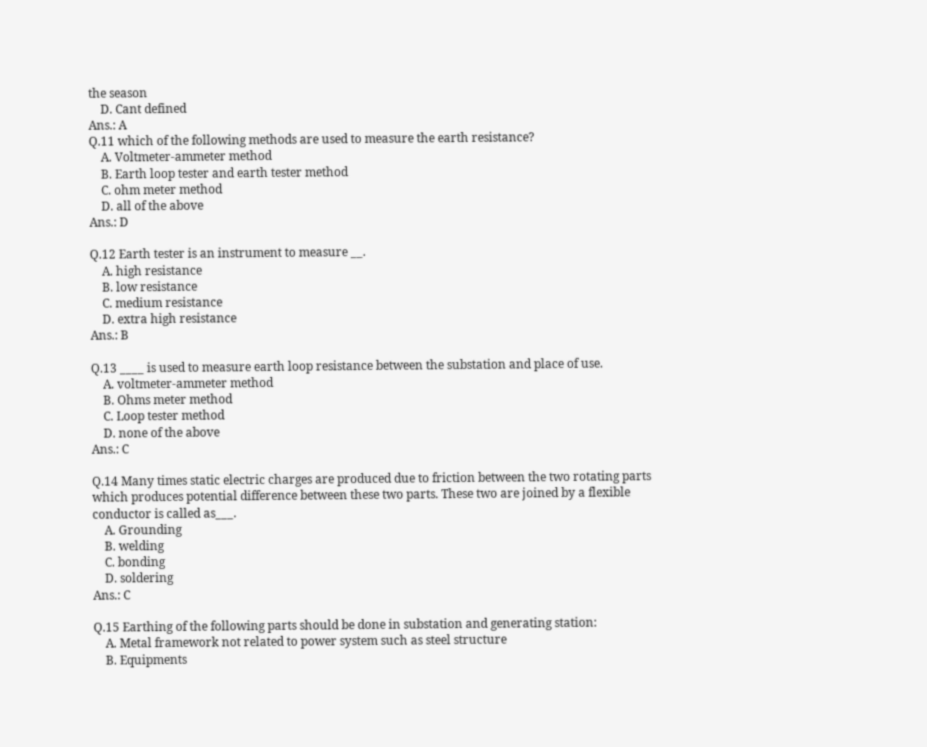the season
    D. Cant defined
Ans.: A
Q.11 which of the following methods are used to measure the earth resistance?
    A. Voltmeter-ammeter method
    B. Earth loop tester and earth tester method
    C. ohm meter method
    D. all of the above
Ans.: D

Q.12 Earth tester is an instrument to measure __.
    A. high resistance
    B. low resistance
    C. medium resistance
    D. extra high resistance
Ans.: B

Q.13 ____ is used to measure earth loop resistance between the substation and place of use.
    A. voltmeter-ammeter method
    B. Ohms meter method
    C. Loop tester method
    D. none of the above
Ans.: C

Q.14 Many times static electric charges are produced due to friction between the two rotating parts which produces potential difference between these two parts. These two are joined by a flexible conductor is called as___.
    A. Grounding
    B. welding
    C. bonding
    D. soldering
Ans.: C

Q.15 Earthing of the following parts should be done in substation and generating station:
    A. Metal framework not related to power system such as steel structure
    B. Equipments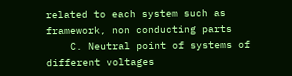related to each system such as framework, non conducting parts
    C. Neutral point of systems of different voltages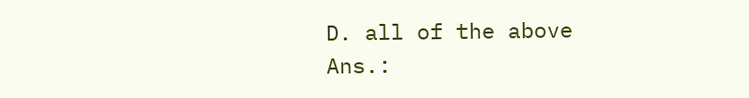D. all of the above
Ans.: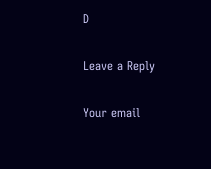D

Leave a Reply

Your email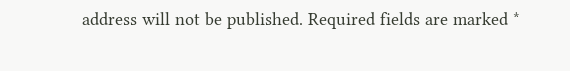address will not be published. Required fields are marked *